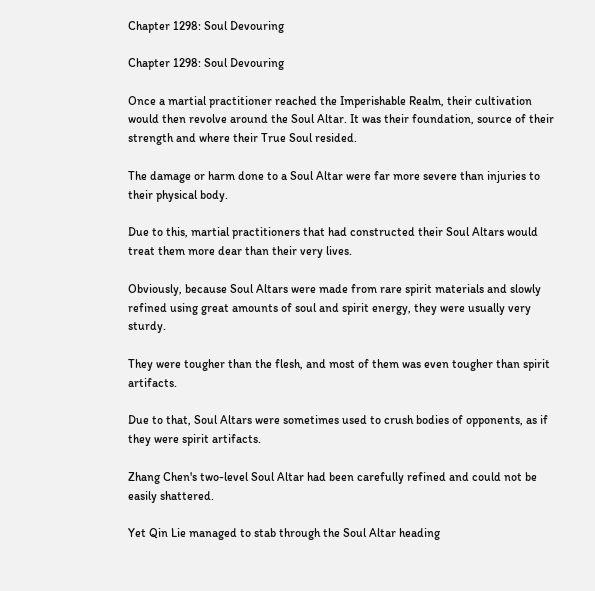Chapter 1298: Soul Devouring

Chapter 1298: Soul Devouring

Once a martial practitioner reached the Imperishable Realm, their cultivation would then revolve around the Soul Altar. It was their foundation, source of their strength and where their True Soul resided.

The damage or harm done to a Soul Altar were far more severe than injuries to their physical body.

Due to this, martial practitioners that had constructed their Soul Altars would treat them more dear than their very lives.

Obviously, because Soul Altars were made from rare spirit materials and slowly refined using great amounts of soul and spirit energy, they were usually very sturdy.

They were tougher than the flesh, and most of them was even tougher than spirit artifacts.

Due to that, Soul Altars were sometimes used to crush bodies of opponents, as if they were spirit artifacts.

Zhang Chen's two-level Soul Altar had been carefully refined and could not be easily shattered.

Yet Qin Lie managed to stab through the Soul Altar heading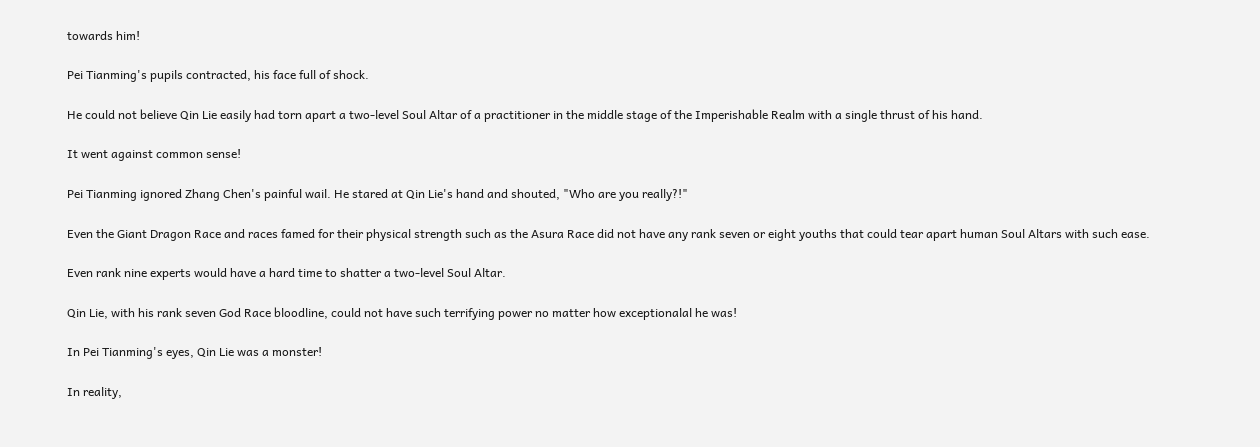towards him!

Pei Tianming's pupils contracted, his face full of shock.

He could not believe Qin Lie easily had torn apart a two-level Soul Altar of a practitioner in the middle stage of the Imperishable Realm with a single thrust of his hand.

It went against common sense!

Pei Tianming ignored Zhang Chen's painful wail. He stared at Qin Lie's hand and shouted, "Who are you really?!"

Even the Giant Dragon Race and races famed for their physical strength such as the Asura Race did not have any rank seven or eight youths that could tear apart human Soul Altars with such ease.

Even rank nine experts would have a hard time to shatter a two-level Soul Altar.

Qin Lie, with his rank seven God Race bloodline, could not have such terrifying power no matter how exceptionalal he was!

In Pei Tianming's eyes, Qin Lie was a monster!

In reality,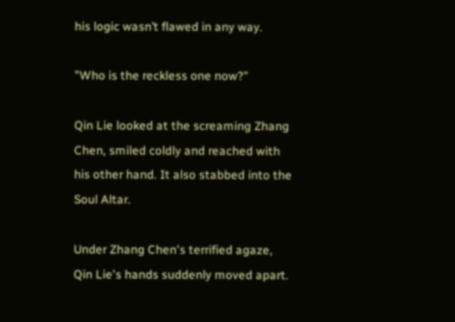his logic wasn’t flawed in any way.

"Who is the reckless one now?"

Qin Lie looked at the screaming Zhang Chen, smiled coldly and reached with his other hand. It also stabbed into the Soul Altar.

Under Zhang Chen's terrified agaze, Qin Lie's hands suddenly moved apart.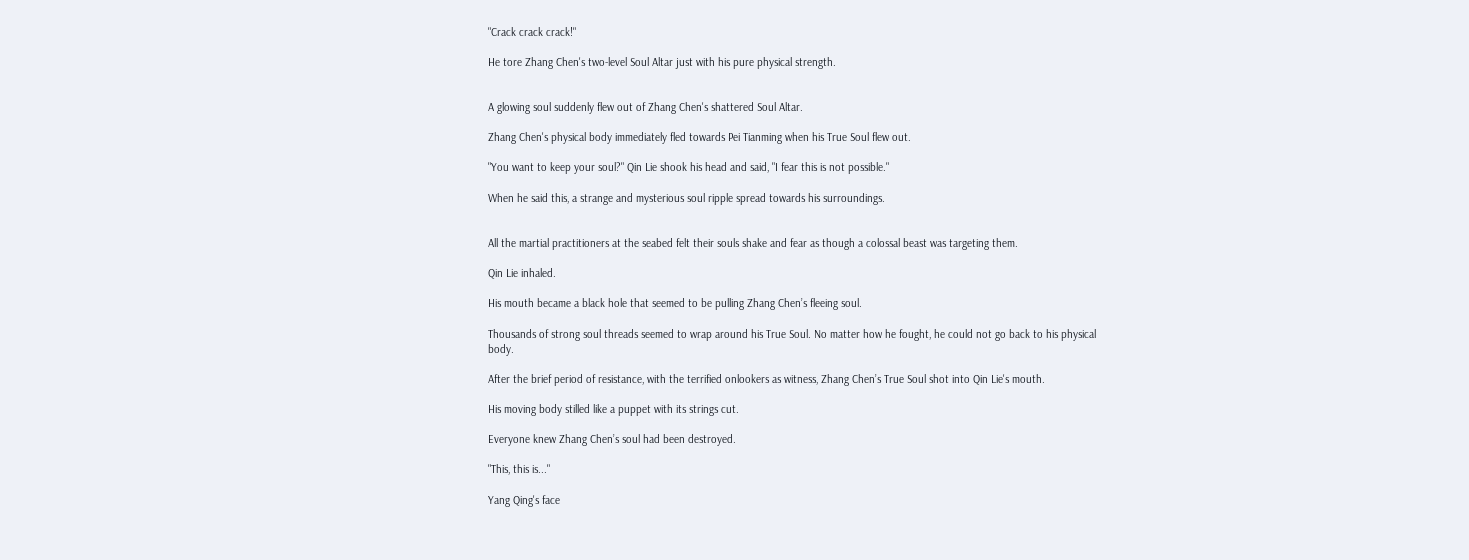"Crack crack crack!"

He tore Zhang Chen's two-level Soul Altar just with his pure physical strength.


A glowing soul suddenly flew out of Zhang Chen's shattered Soul Altar.

Zhang Chen's physical body immediately fled towards Pei Tianming when his True Soul flew out.

"You want to keep your soul?" Qin Lie shook his head and said, "I fear this is not possible."

When he said this, a strange and mysterious soul ripple spread towards his surroundings.


All the martial practitioners at the seabed felt their souls shake and fear as though a colossal beast was targeting them.

Qin Lie inhaled.

His mouth became a black hole that seemed to be pulling Zhang Chen’s fleeing soul.

Thousands of strong soul threads seemed to wrap around his True Soul. No matter how he fought, he could not go back to his physical body.

After the brief period of resistance, with the terrified onlookers as witness, Zhang Chen’s True Soul shot into Qin Lie's mouth.

His moving body stilled like a puppet with its strings cut.

Everyone knew Zhang Chen’s soul had been destroyed.

"This, this is..."

Yang Qing's face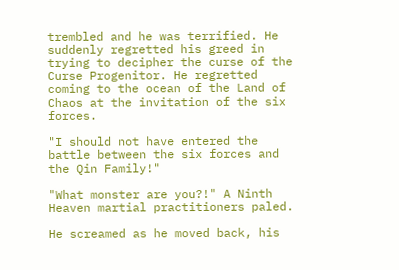trembled and he was terrified. He suddenly regretted his greed in trying to decipher the curse of the Curse Progenitor. He regretted coming to the ocean of the Land of Chaos at the invitation of the six forces.

"I should not have entered the battle between the six forces and the Qin Family!"

"What monster are you?!" A Ninth Heaven martial practitioners paled.

He screamed as he moved back, his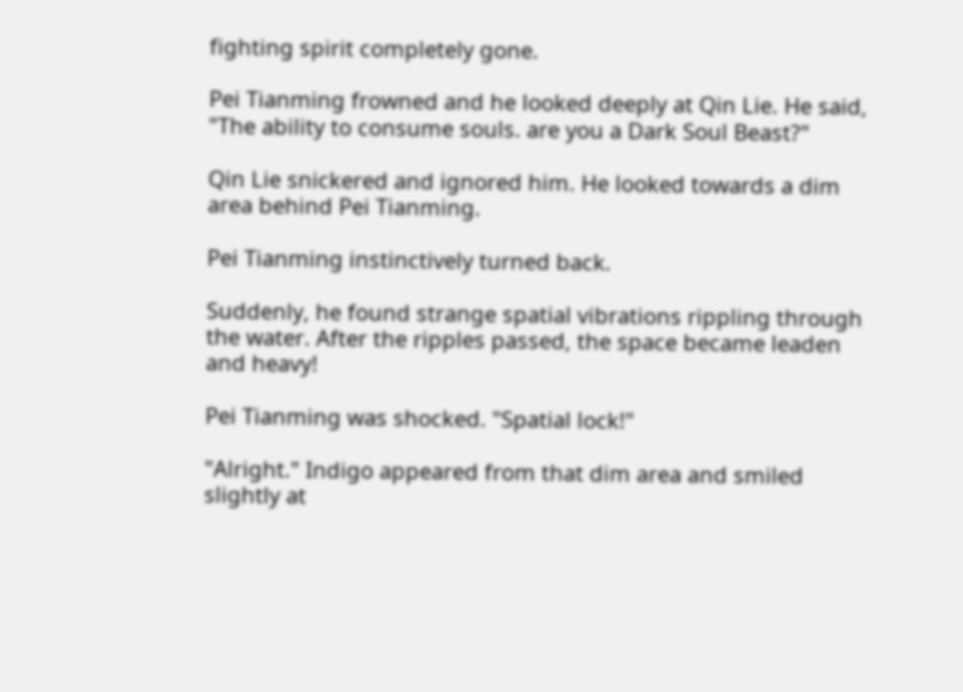fighting spirit completely gone.

Pei Tianming frowned and he looked deeply at Qin Lie. He said, "The ability to consume souls. are you a Dark Soul Beast?"

Qin Lie snickered and ignored him. He looked towards a dim area behind Pei Tianming.

Pei Tianming instinctively turned back.

Suddenly, he found strange spatial vibrations rippling through the water. After the ripples passed, the space became leaden and heavy!

Pei Tianming was shocked. "Spatial lock!"

"Alright." Indigo appeared from that dim area and smiled slightly at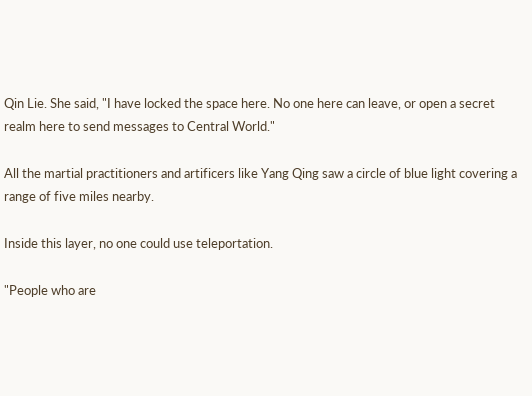Qin Lie. She said, "I have locked the space here. No one here can leave, or open a secret realm here to send messages to Central World."

All the martial practitioners and artificers like Yang Qing saw a circle of blue light covering a range of five miles nearby.

Inside this layer, no one could use teleportation.

"People who are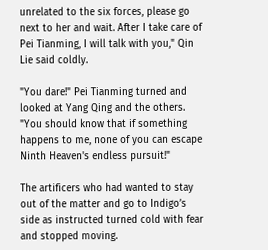unrelated to the six forces, please go next to her and wait. After I take care of Pei Tianming, I will talk with you," Qin Lie said coldly.

"You dare!" Pei Tianming turned and looked at Yang Qing and the others. "You should know that if something happens to me, none of you can escape Ninth Heaven's endless pursuit!"

The artificers who had wanted to stay out of the matter and go to Indigo’s side as instructed turned cold with fear and stopped moving.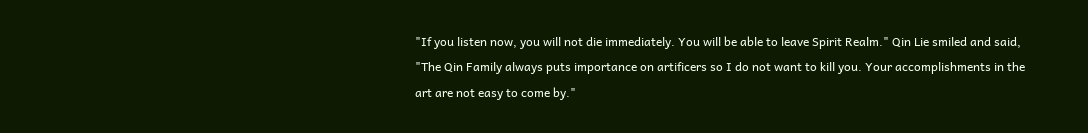"If you listen now, you will not die immediately. You will be able to leave Spirit Realm." Qin Lie smiled and said, "The Qin Family always puts importance on artificers so I do not want to kill you. Your accomplishments in the art are not easy to come by."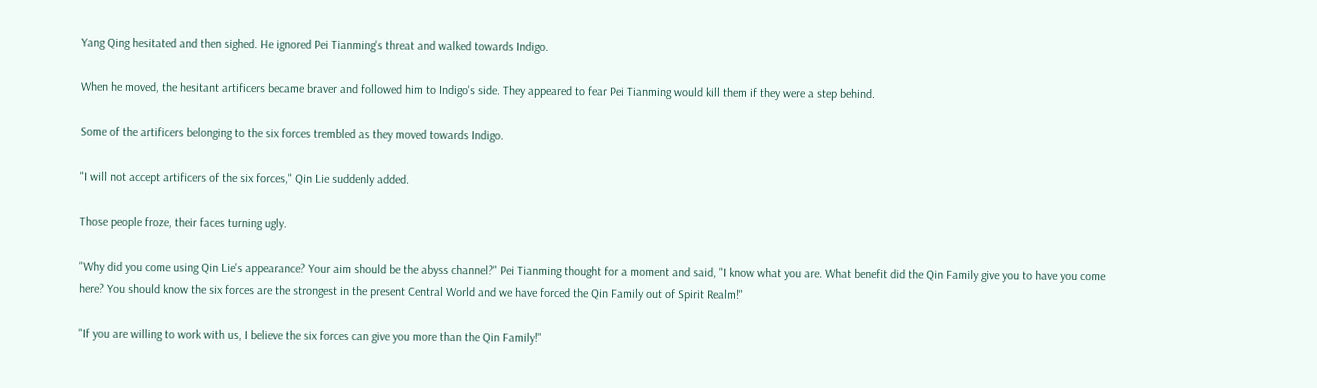Yang Qing hesitated and then sighed. He ignored Pei Tianming's threat and walked towards Indigo.

When he moved, the hesitant artificers became braver and followed him to Indigo's side. They appeared to fear Pei Tianming would kill them if they were a step behind.

Some of the artificers belonging to the six forces trembled as they moved towards Indigo.

"I will not accept artificers of the six forces," Qin Lie suddenly added.

Those people froze, their faces turning ugly.

"Why did you come using Qin Lie's appearance? Your aim should be the abyss channel?" Pei Tianming thought for a moment and said, "I know what you are. What benefit did the Qin Family give you to have you come here? You should know the six forces are the strongest in the present Central World and we have forced the Qin Family out of Spirit Realm!"

"If you are willing to work with us, I believe the six forces can give you more than the Qin Family!"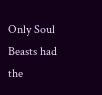Only Soul Beasts had the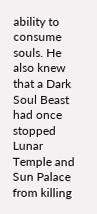ability to consume souls. He also knew that a Dark Soul Beast had once stopped Lunar Temple and Sun Palace from killing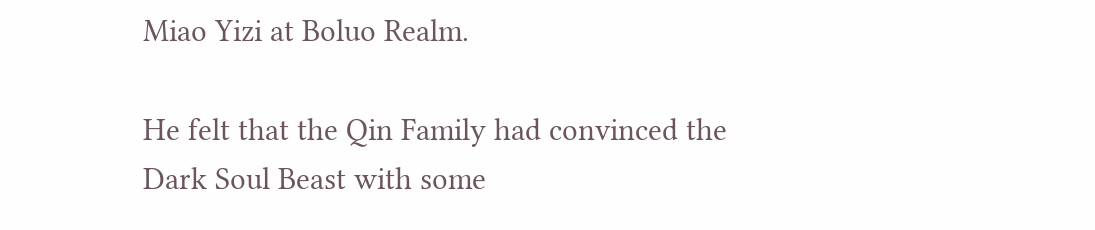Miao Yizi at Boluo Realm.

He felt that the Qin Family had convinced the Dark Soul Beast with some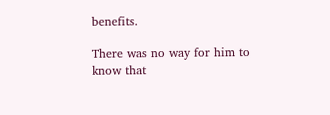benefits.

There was no way for him to know that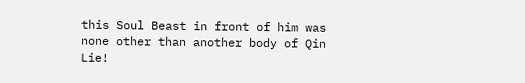this Soul Beast in front of him was none other than another body of Qin Lie!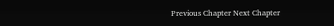Previous Chapter Next Chapter